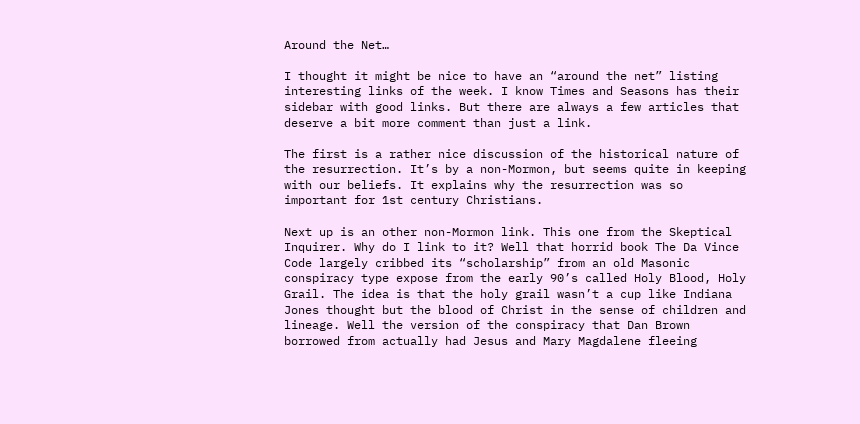Around the Net…

I thought it might be nice to have an “around the net” listing interesting links of the week. I know Times and Seasons has their sidebar with good links. But there are always a few articles that deserve a bit more comment than just a link.

The first is a rather nice discussion of the historical nature of the resurrection. It’s by a non-Mormon, but seems quite in keeping with our beliefs. It explains why the resurrection was so important for 1st century Christians.

Next up is an other non-Mormon link. This one from the Skeptical Inquirer. Why do I link to it? Well that horrid book The Da Vince Code largely cribbed its “scholarship” from an old Masonic conspiracy type expose from the early 90’s called Holy Blood, Holy Grail. The idea is that the holy grail wasn’t a cup like Indiana Jones thought but the blood of Christ in the sense of children and lineage. Well the version of the conspiracy that Dan Brown borrowed from actually had Jesus and Mary Magdalene fleeing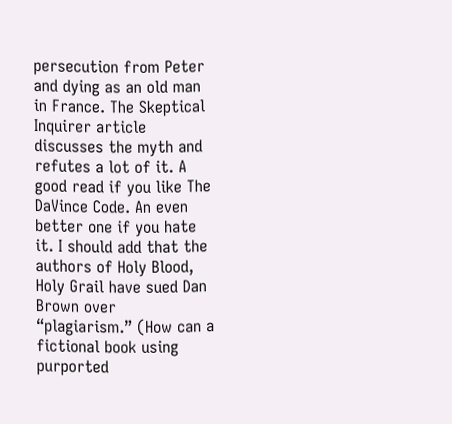persecution from Peter and dying as an old man in France. The Skeptical Inquirer article discusses the myth and refutes a lot of it. A good read if you like The DaVince Code. An even better one if you hate it. I should add that the authors of Holy Blood, Holy Grail have sued Dan Brown over “plagiarism.” (How can a fictional book using purported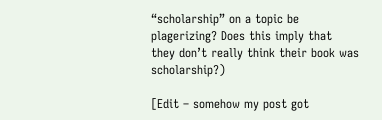“scholarship” on a topic be plagerizing? Does this imply that they don’t really think their book was scholarship?)

[Edit – somehow my post got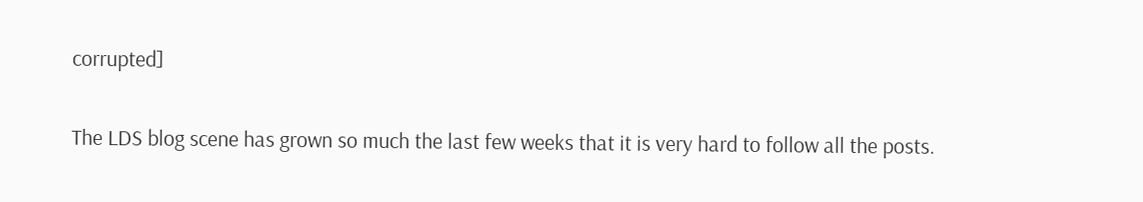corrupted]

The LDS blog scene has grown so much the last few weeks that it is very hard to follow all the posts.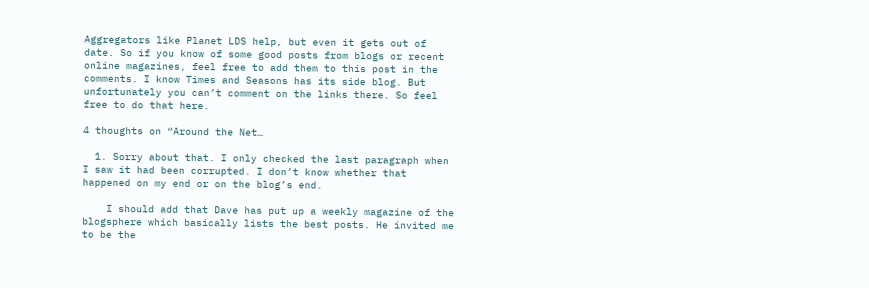Aggregators like Planet LDS help, but even it gets out of date. So if you know of some good posts from blogs or recent online magazines, feel free to add them to this post in the comments. I know Times and Seasons has its side blog. But unfortunately you can’t comment on the links there. So feel free to do that here.

4 thoughts on “Around the Net…

  1. Sorry about that. I only checked the last paragraph when I saw it had been corrupted. I don’t know whether that happened on my end or on the blog’s end.

    I should add that Dave has put up a weekly magazine of the blogsphere which basically lists the best posts. He invited me to be the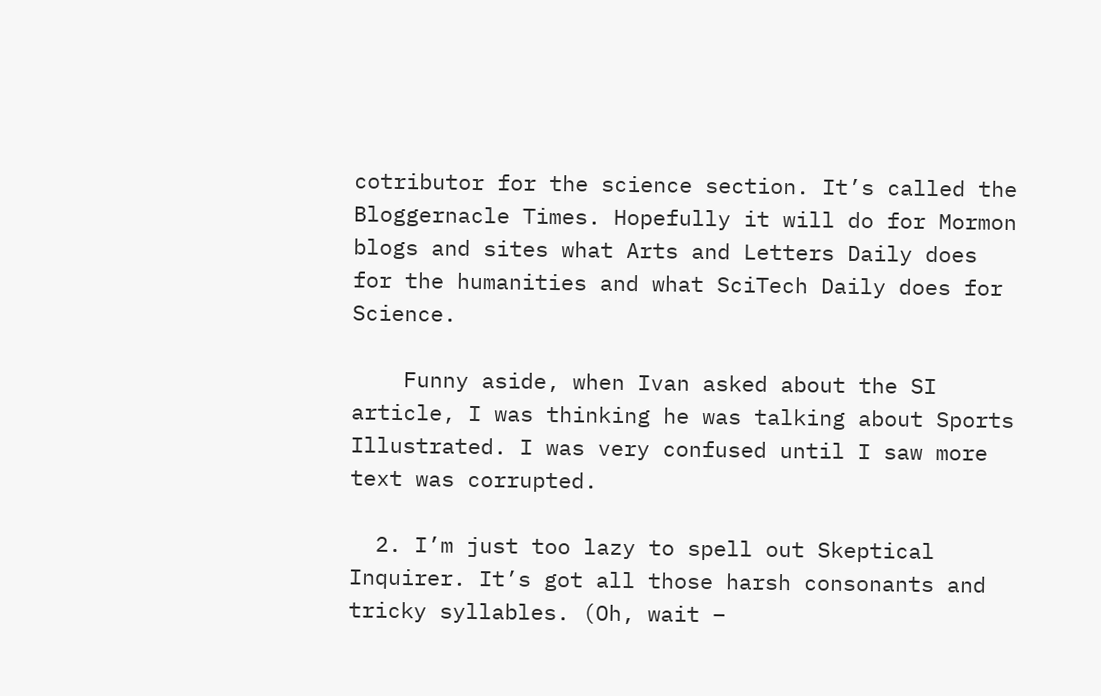cotributor for the science section. It’s called the Bloggernacle Times. Hopefully it will do for Mormon blogs and sites what Arts and Letters Daily does for the humanities and what SciTech Daily does for Science.

    Funny aside, when Ivan asked about the SI article, I was thinking he was talking about Sports Illustrated. I was very confused until I saw more text was corrupted.

  2. I’m just too lazy to spell out Skeptical Inquirer. It’s got all those harsh consonants and tricky syllables. (Oh, wait –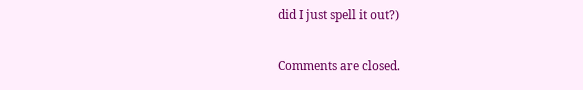did I just spell it out?)

Comments are closed.